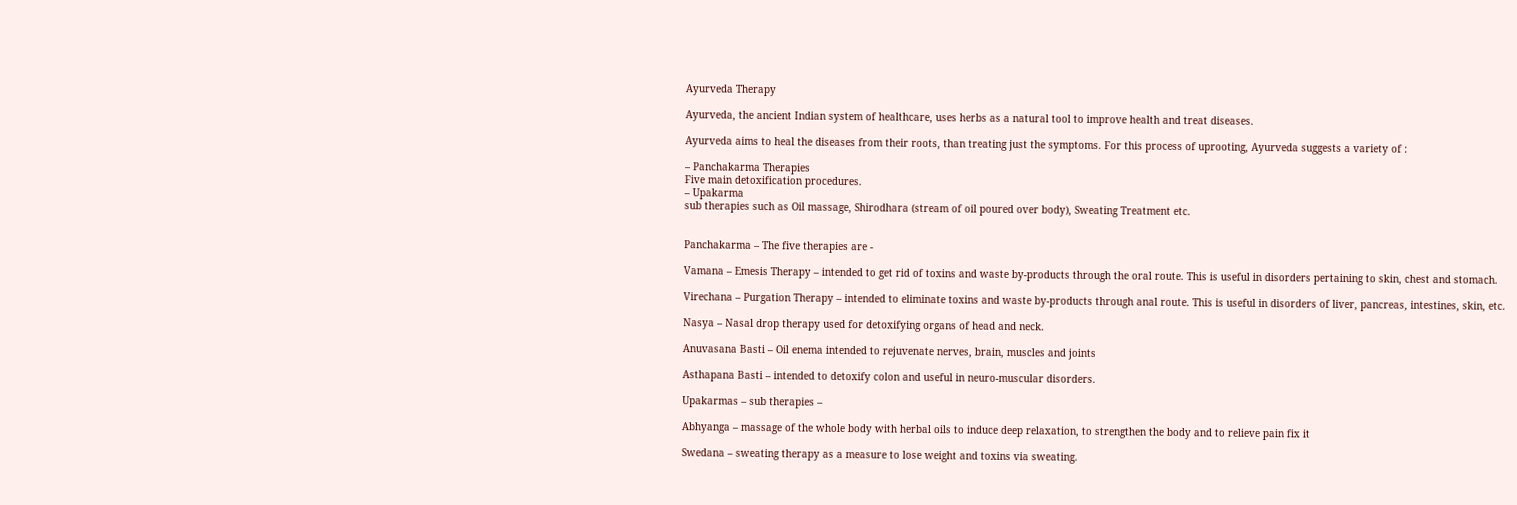Ayurveda Therapy

Ayurveda, the ancient Indian system of healthcare, uses herbs as a natural tool to improve health and treat diseases.

Ayurveda aims to heal the diseases from their roots, than treating just the symptoms. For this process of uprooting, Ayurveda suggests a variety of :

– Panchakarma Therapies
Five main detoxification procedures.
– Upakarma
sub therapies such as Oil massage, Shirodhara (stream of oil poured over body), Sweating Treatment etc.


Panchakarma – The five therapies are -

Vamana – Emesis Therapy – intended to get rid of toxins and waste by-products through the oral route. This is useful in disorders pertaining to skin, chest and stomach.

Virechana – Purgation Therapy – intended to eliminate toxins and waste by-products through anal route. This is useful in disorders of liver, pancreas, intestines, skin, etc.

Nasya – Nasal drop therapy used for detoxifying organs of head and neck.

Anuvasana Basti – Oil enema intended to rejuvenate nerves, brain, muscles and joints

Asthapana Basti – intended to detoxify colon and useful in neuro-muscular disorders.

Upakarmas – sub therapies –

Abhyanga – massage of the whole body with herbal oils to induce deep relaxation, to strengthen the body and to relieve pain fix it

Swedana – sweating therapy as a measure to lose weight and toxins via sweating.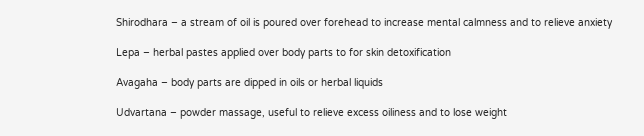Shirodhara – a stream of oil is poured over forehead to increase mental calmness and to relieve anxiety

Lepa – herbal pastes applied over body parts to for skin detoxification

Avagaha – body parts are dipped in oils or herbal liquids

Udvartana – powder massage, useful to relieve excess oiliness and to lose weight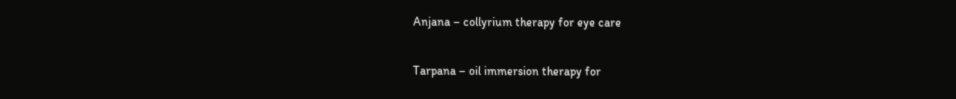Anjana – collyrium therapy for eye care

Tarpana – oil immersion therapy for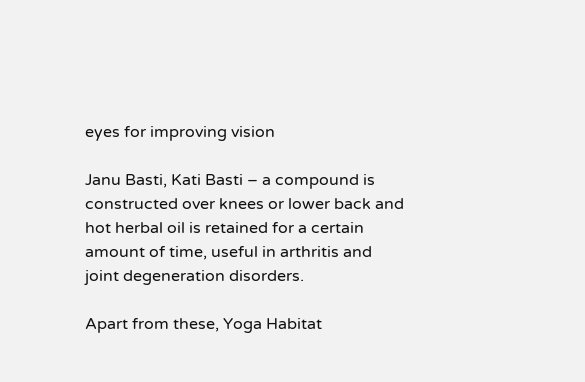eyes for improving vision

Janu Basti, Kati Basti – a compound is constructed over knees or lower back and hot herbal oil is retained for a certain amount of time, useful in arthritis and joint degeneration disorders.

Apart from these, Yoga Habitat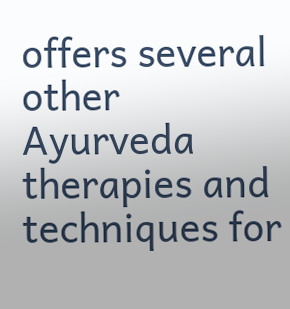offers several other Ayurveda therapies and techniques for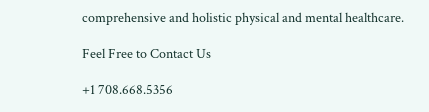comprehensive and holistic physical and mental healthcare.

Feel Free to Contact Us

+1 708.668.5356